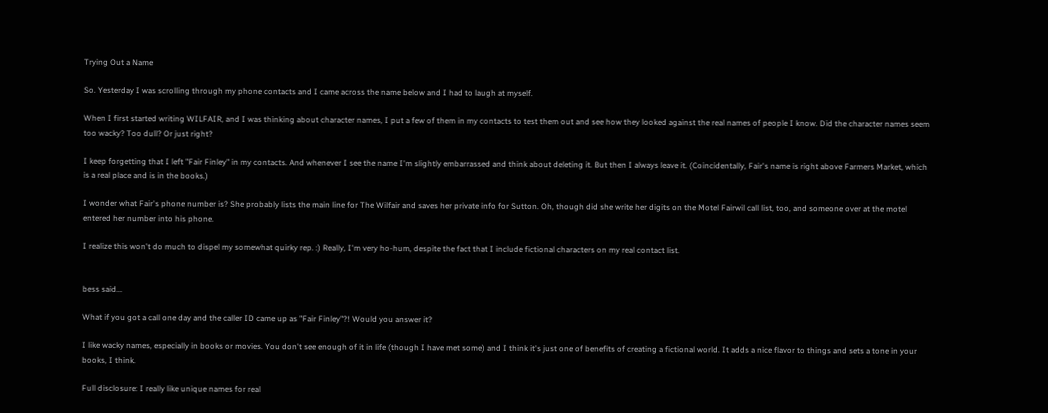Trying Out a Name

So. Yesterday I was scrolling through my phone contacts and I came across the name below and I had to laugh at myself.

When I first started writing WILFAIR, and I was thinking about character names, I put a few of them in my contacts to test them out and see how they looked against the real names of people I know. Did the character names seem too wacky? Too dull? Or just right?

I keep forgetting that I left "Fair Finley" in my contacts. And whenever I see the name I'm slightly embarrassed and think about deleting it. But then I always leave it. (Coincidentally, Fair's name is right above Farmers Market, which is a real place and is in the books.)

I wonder what Fair's phone number is? She probably lists the main line for The Wilfair and saves her private info for Sutton. Oh, though did she write her digits on the Motel Fairwil call list, too, and someone over at the motel entered her number into his phone.

I realize this won't do much to dispel my somewhat quirky rep. :) Really, I'm very ho-hum, despite the fact that I include fictional characters on my real contact list.


bess said...

What if you got a call one day and the caller ID came up as "Fair Finley"?! Would you answer it?

I like wacky names, especially in books or movies. You don't see enough of it in life (though I have met some) and I think it's just one of benefits of creating a fictional world. It adds a nice flavor to things and sets a tone in your books, I think.

Full disclosure: I really like unique names for real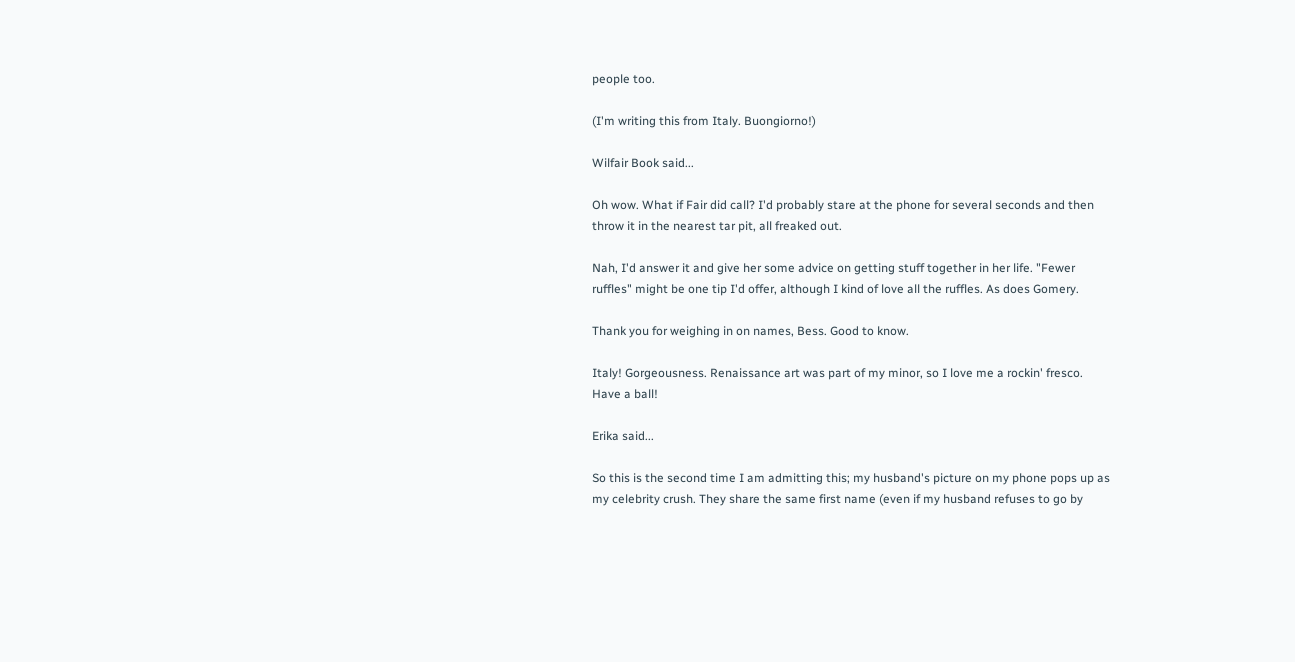people too.

(I'm writing this from Italy. Buongiorno!)

Wilfair Book said...

Oh wow. What if Fair did call? I'd probably stare at the phone for several seconds and then throw it in the nearest tar pit, all freaked out.

Nah, I'd answer it and give her some advice on getting stuff together in her life. "Fewer ruffles" might be one tip I'd offer, although I kind of love all the ruffles. As does Gomery.

Thank you for weighing in on names, Bess. Good to know.

Italy! Gorgeousness. Renaissance art was part of my minor, so I love me a rockin' fresco. Have a ball!

Erika said...

So this is the second time I am admitting this; my husband's picture on my phone pops up as my celebrity crush. They share the same first name (even if my husband refuses to go by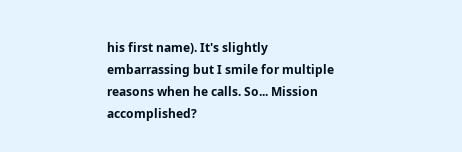his first name). It's slightly embarrassing but I smile for multiple reasons when he calls. So... Mission accomplished?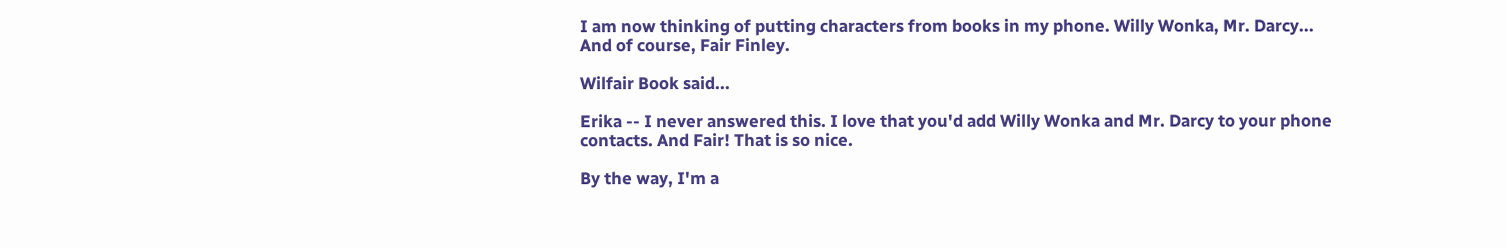I am now thinking of putting characters from books in my phone. Willy Wonka, Mr. Darcy... And of course, Fair Finley.

Wilfair Book said...

Erika -- I never answered this. I love that you'd add Willy Wonka and Mr. Darcy to your phone contacts. And Fair! That is so nice.

By the way, I'm a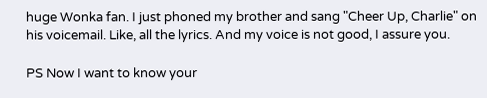huge Wonka fan. I just phoned my brother and sang "Cheer Up, Charlie" on his voicemail. Like, all the lyrics. And my voice is not good, I assure you.

PS Now I want to know your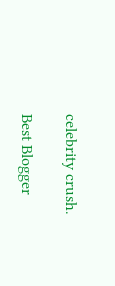celebrity crush.

Best Blogger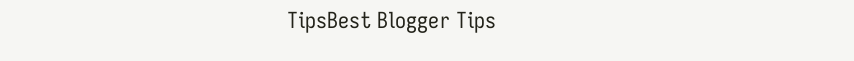TipsBest Blogger Tips